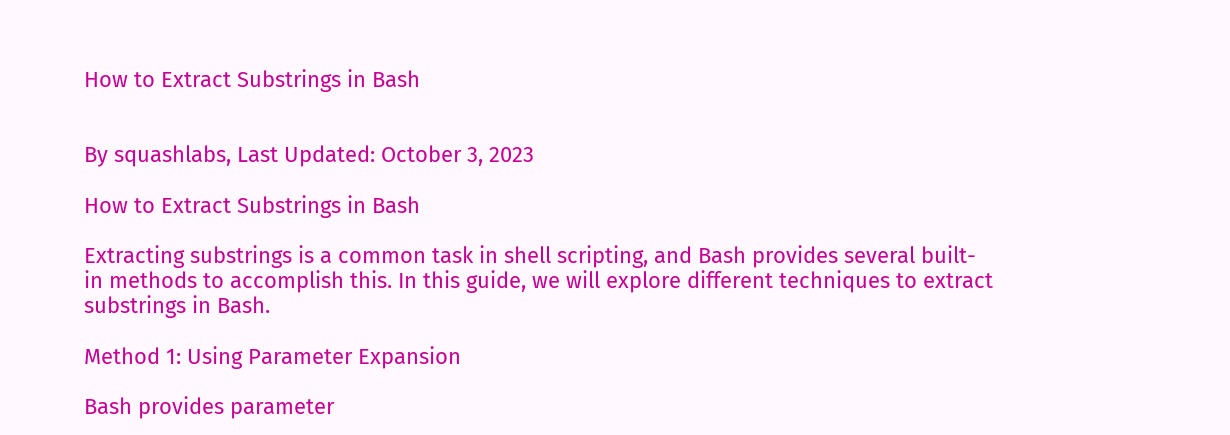How to Extract Substrings in Bash


By squashlabs, Last Updated: October 3, 2023

How to Extract Substrings in Bash

Extracting substrings is a common task in shell scripting, and Bash provides several built-in methods to accomplish this. In this guide, we will explore different techniques to extract substrings in Bash.

Method 1: Using Parameter Expansion

Bash provides parameter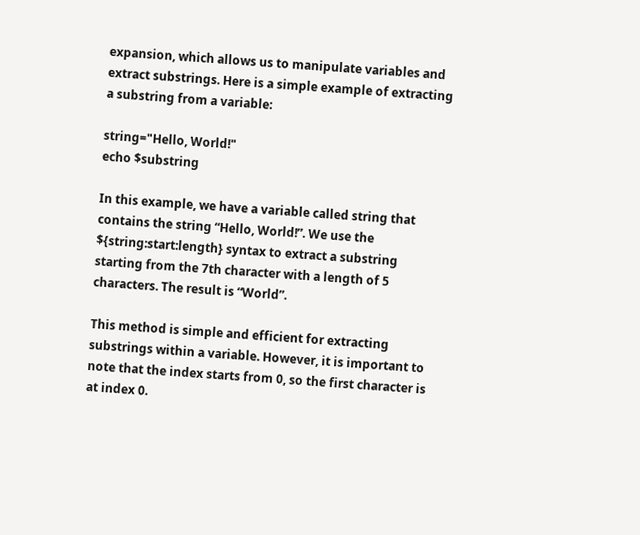expansion, which allows us to manipulate variables and extract substrings. Here is a simple example of extracting a substring from a variable:

string="Hello, World!"
echo $substring

In this example, we have a variable called string that contains the string “Hello, World!”. We use the ${string:start:length} syntax to extract a substring starting from the 7th character with a length of 5 characters. The result is “World”.

This method is simple and efficient for extracting substrings within a variable. However, it is important to note that the index starts from 0, so the first character is at index 0.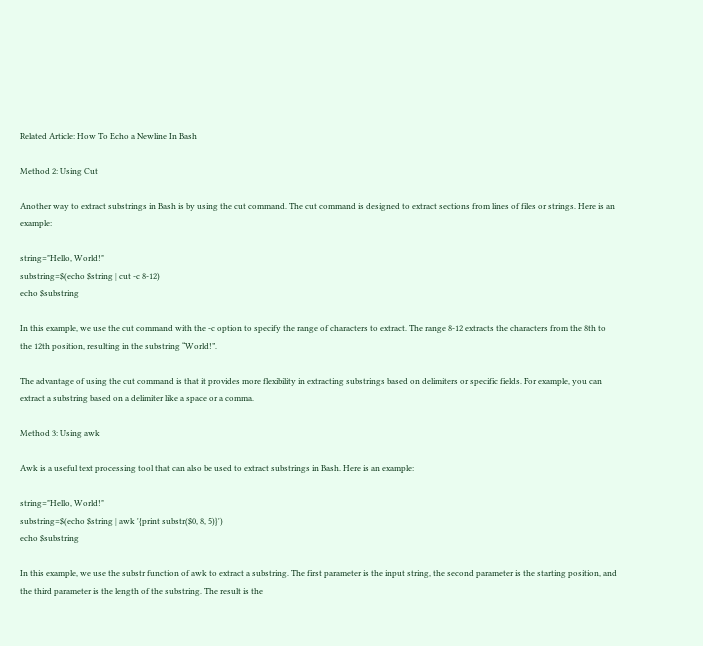Related Article: How To Echo a Newline In Bash

Method 2: Using Cut

Another way to extract substrings in Bash is by using the cut command. The cut command is designed to extract sections from lines of files or strings. Here is an example:

string="Hello, World!"
substring=$(echo $string | cut -c 8-12)
echo $substring

In this example, we use the cut command with the -c option to specify the range of characters to extract. The range 8-12 extracts the characters from the 8th to the 12th position, resulting in the substring “World!”.

The advantage of using the cut command is that it provides more flexibility in extracting substrings based on delimiters or specific fields. For example, you can extract a substring based on a delimiter like a space or a comma.

Method 3: Using awk

Awk is a useful text processing tool that can also be used to extract substrings in Bash. Here is an example:

string="Hello, World!"
substring=$(echo $string | awk '{print substr($0, 8, 5)}')
echo $substring

In this example, we use the substr function of awk to extract a substring. The first parameter is the input string, the second parameter is the starting position, and the third parameter is the length of the substring. The result is the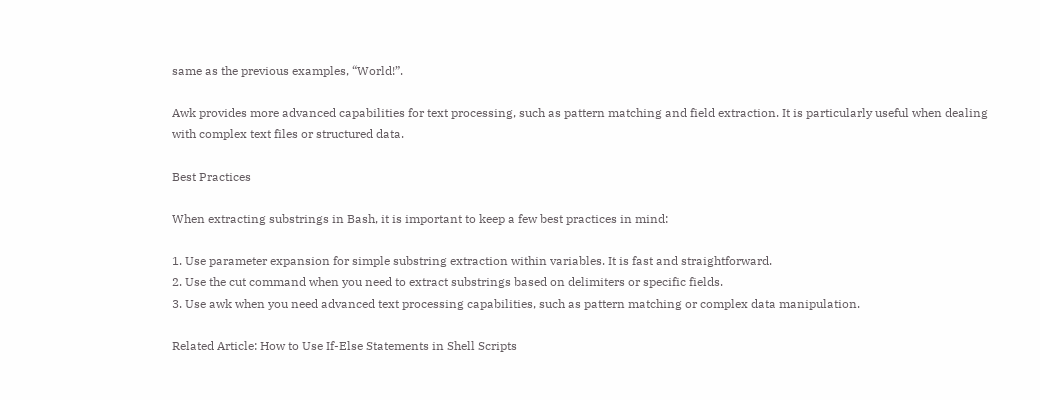same as the previous examples, “World!”.

Awk provides more advanced capabilities for text processing, such as pattern matching and field extraction. It is particularly useful when dealing with complex text files or structured data.

Best Practices

When extracting substrings in Bash, it is important to keep a few best practices in mind:

1. Use parameter expansion for simple substring extraction within variables. It is fast and straightforward.
2. Use the cut command when you need to extract substrings based on delimiters or specific fields.
3. Use awk when you need advanced text processing capabilities, such as pattern matching or complex data manipulation.

Related Article: How to Use If-Else Statements in Shell Scripts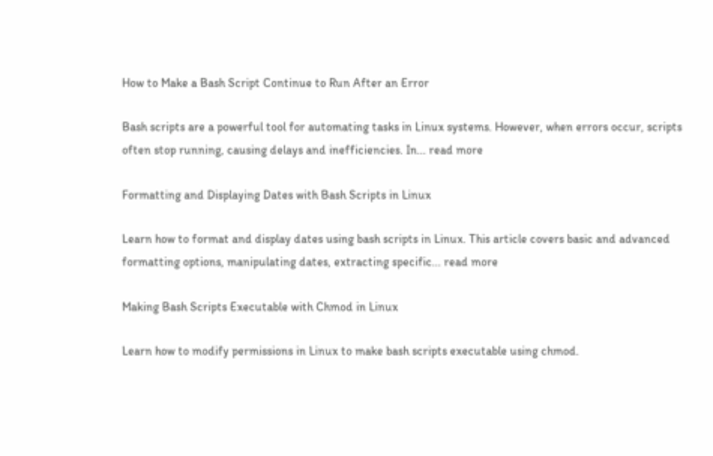How to Make a Bash Script Continue to Run After an Error

Bash scripts are a powerful tool for automating tasks in Linux systems. However, when errors occur, scripts often stop running, causing delays and inefficiencies. In... read more

Formatting and Displaying Dates with Bash Scripts in Linux

Learn how to format and display dates using bash scripts in Linux. This article covers basic and advanced formatting options, manipulating dates, extracting specific... read more

Making Bash Scripts Executable with Chmod in Linux

Learn how to modify permissions in Linux to make bash scripts executable using chmod.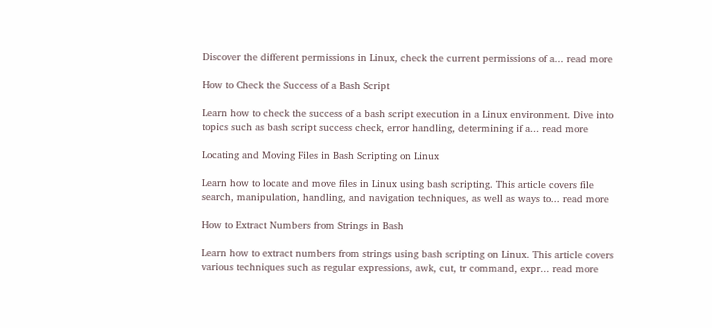Discover the different permissions in Linux, check the current permissions of a... read more

How to Check the Success of a Bash Script

Learn how to check the success of a bash script execution in a Linux environment. Dive into topics such as bash script success check, error handling, determining if a... read more

Locating and Moving Files in Bash Scripting on Linux

Learn how to locate and move files in Linux using bash scripting. This article covers file search, manipulation, handling, and navigation techniques, as well as ways to... read more

How to Extract Numbers from Strings in Bash

Learn how to extract numbers from strings using bash scripting on Linux. This article covers various techniques such as regular expressions, awk, cut, tr command, expr... read more